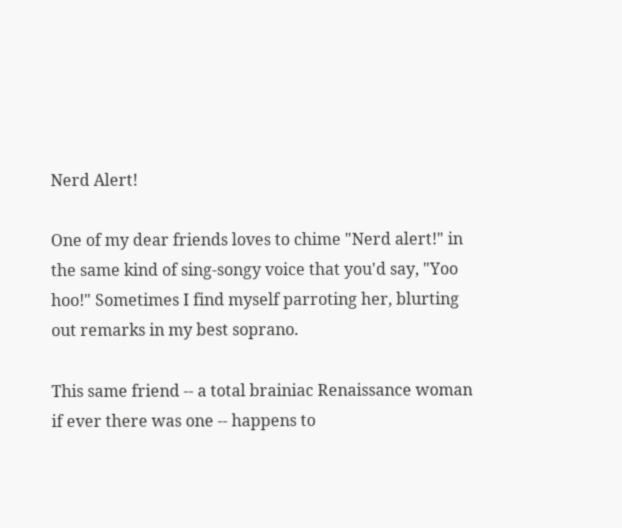Nerd Alert!

One of my dear friends loves to chime "Nerd alert!" in the same kind of sing-songy voice that you'd say, "Yoo hoo!" Sometimes I find myself parroting her, blurting out remarks in my best soprano.

This same friend -- a total brainiac Renaissance woman if ever there was one -- happens to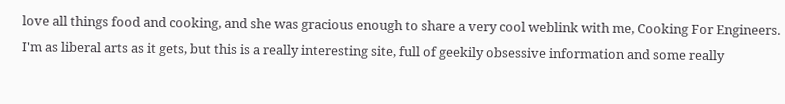love all things food and cooking, and she was gracious enough to share a very cool weblink with me, Cooking For Engineers. I'm as liberal arts as it gets, but this is a really interesting site, full of geekily obsessive information and some really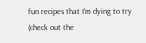fun recipes that I'm dying to try (check out the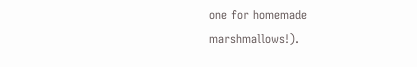one for homemade marshmallows!).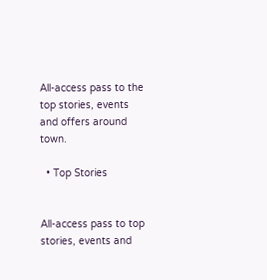All-access pass to the top stories, events and offers around town.

  • Top Stories


All-access pass to top stories, events and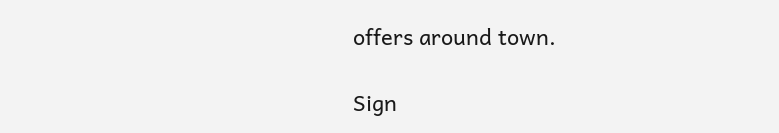offers around town.

Sign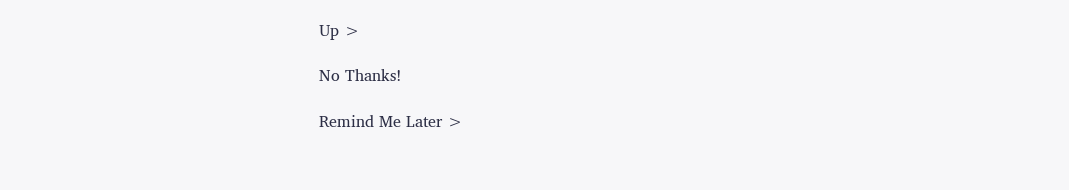Up >

No Thanks!

Remind Me Later >